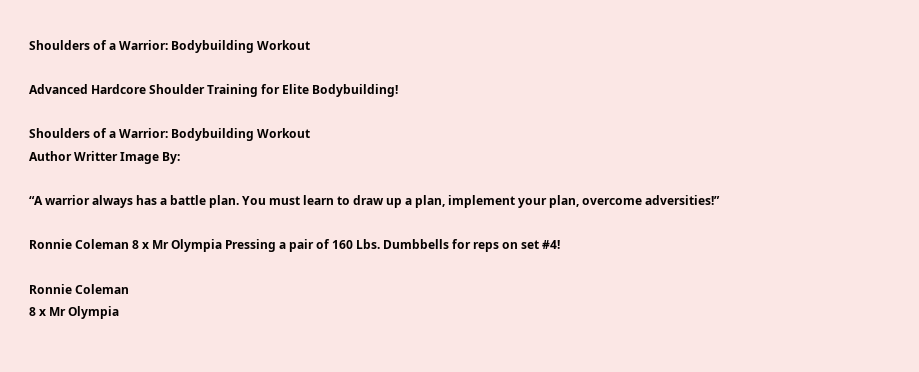Shoulders of a Warrior: Bodybuilding Workout

Advanced Hardcore Shoulder Training for Elite Bodybuilding!

Shoulders of a Warrior: Bodybuilding Workout
Author Writter Image By:

“A warrior always has a battle plan. You must learn to draw up a plan, implement your plan, overcome adversities!”

Ronnie Coleman 8 x Mr Olympia Pressing a pair of 160 Lbs. Dumbbells for reps on set #4!

Ronnie Coleman
8 x Mr Olympia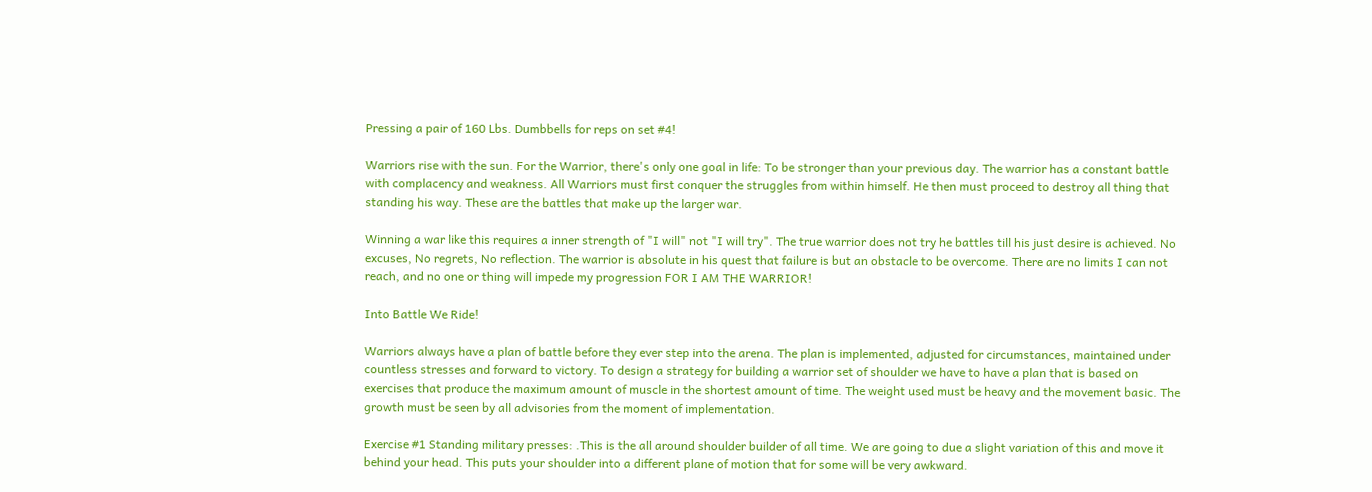Pressing a pair of 160 Lbs. Dumbbells for reps on set #4!

Warriors rise with the sun. For the Warrior, there's only one goal in life: To be stronger than your previous day. The warrior has a constant battle with complacency and weakness. All Warriors must first conquer the struggles from within himself. He then must proceed to destroy all thing that standing his way. These are the battles that make up the larger war.

Winning a war like this requires a inner strength of "I will" not "I will try". The true warrior does not try he battles till his just desire is achieved. No excuses, No regrets, No reflection. The warrior is absolute in his quest that failure is but an obstacle to be overcome. There are no limits I can not reach, and no one or thing will impede my progression FOR I AM THE WARRIOR!

Into Battle We Ride!

Warriors always have a plan of battle before they ever step into the arena. The plan is implemented, adjusted for circumstances, maintained under countless stresses and forward to victory. To design a strategy for building a warrior set of shoulder we have to have a plan that is based on exercises that produce the maximum amount of muscle in the shortest amount of time. The weight used must be heavy and the movement basic. The growth must be seen by all advisories from the moment of implementation.

Exercise #1 Standing military presses: .This is the all around shoulder builder of all time. We are going to due a slight variation of this and move it behind your head. This puts your shoulder into a different plane of motion that for some will be very awkward.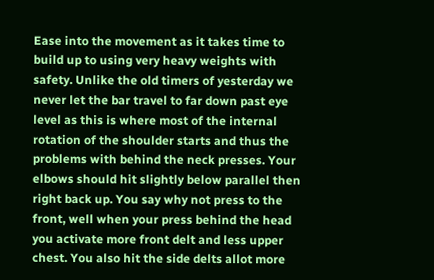Ease into the movement as it takes time to build up to using very heavy weights with safety. Unlike the old timers of yesterday we never let the bar travel to far down past eye level as this is where most of the internal rotation of the shoulder starts and thus the problems with behind the neck presses. Your elbows should hit slightly below parallel then right back up. You say why not press to the front, well when your press behind the head you activate more front delt and less upper chest. You also hit the side delts allot more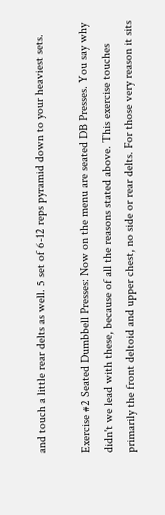and touch a little rear delts as well. 5 set of 6-12 reps pyramid down to your heaviest sets.

Exercise #2 Seated Dumbbell Presses: Now on the menu are seated DB Presses. You say why didn't we lead with these, because of all the reasons stated above. This exercise touches primarily the front deltoid and upper chest, no side or rear delts. For those very reason it sits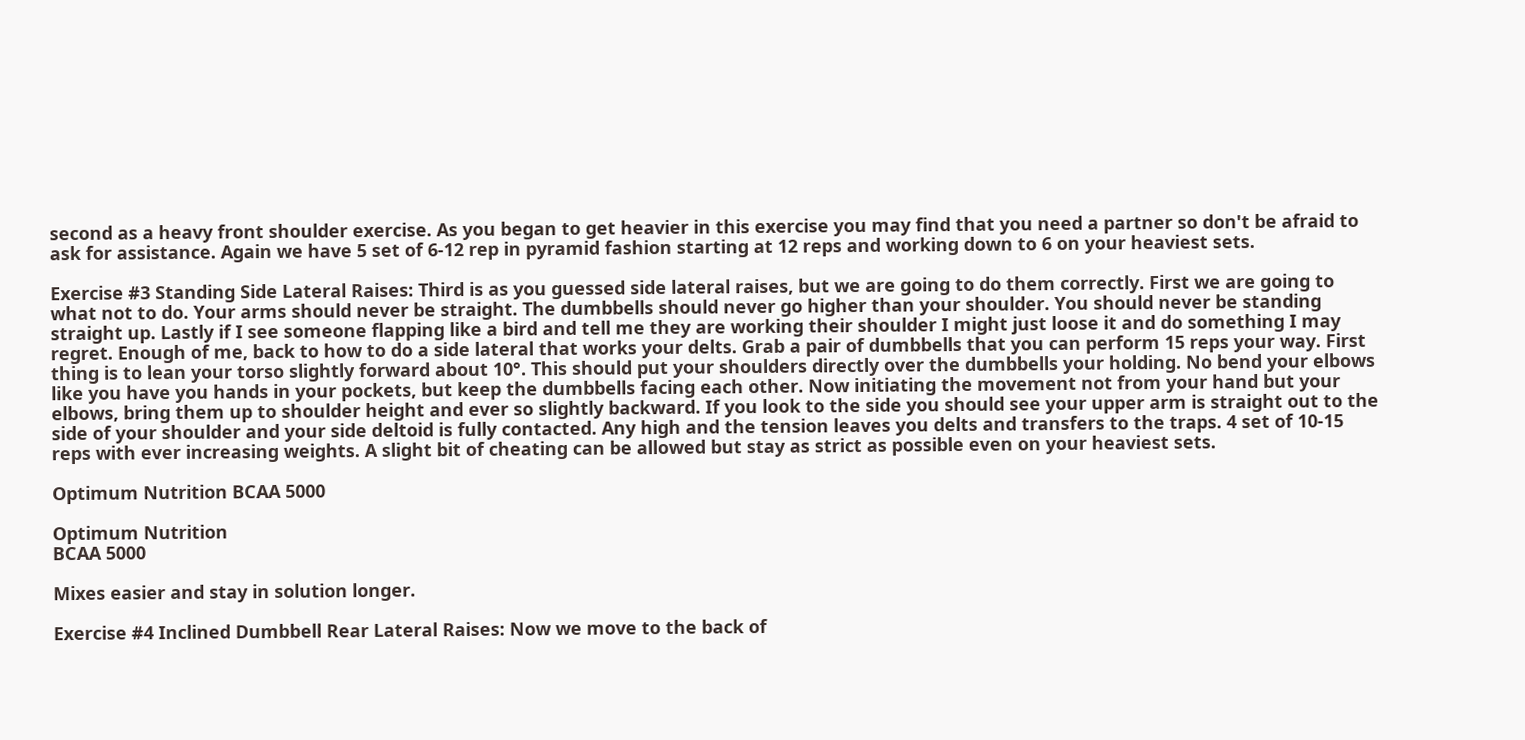second as a heavy front shoulder exercise. As you began to get heavier in this exercise you may find that you need a partner so don't be afraid to ask for assistance. Again we have 5 set of 6-12 rep in pyramid fashion starting at 12 reps and working down to 6 on your heaviest sets.

Exercise #3 Standing Side Lateral Raises: Third is as you guessed side lateral raises, but we are going to do them correctly. First we are going to what not to do. Your arms should never be straight. The dumbbells should never go higher than your shoulder. You should never be standing straight up. Lastly if I see someone flapping like a bird and tell me they are working their shoulder I might just loose it and do something I may regret. Enough of me, back to how to do a side lateral that works your delts. Grab a pair of dumbbells that you can perform 15 reps your way. First thing is to lean your torso slightly forward about 10°. This should put your shoulders directly over the dumbbells your holding. No bend your elbows like you have you hands in your pockets, but keep the dumbbells facing each other. Now initiating the movement not from your hand but your elbows, bring them up to shoulder height and ever so slightly backward. If you look to the side you should see your upper arm is straight out to the side of your shoulder and your side deltoid is fully contacted. Any high and the tension leaves you delts and transfers to the traps. 4 set of 10-15 reps with ever increasing weights. A slight bit of cheating can be allowed but stay as strict as possible even on your heaviest sets.

Optimum Nutrition BCAA 5000

Optimum Nutrition
BCAA 5000

Mixes easier and stay in solution longer.

Exercise #4 Inclined Dumbbell Rear Lateral Raises: Now we move to the back of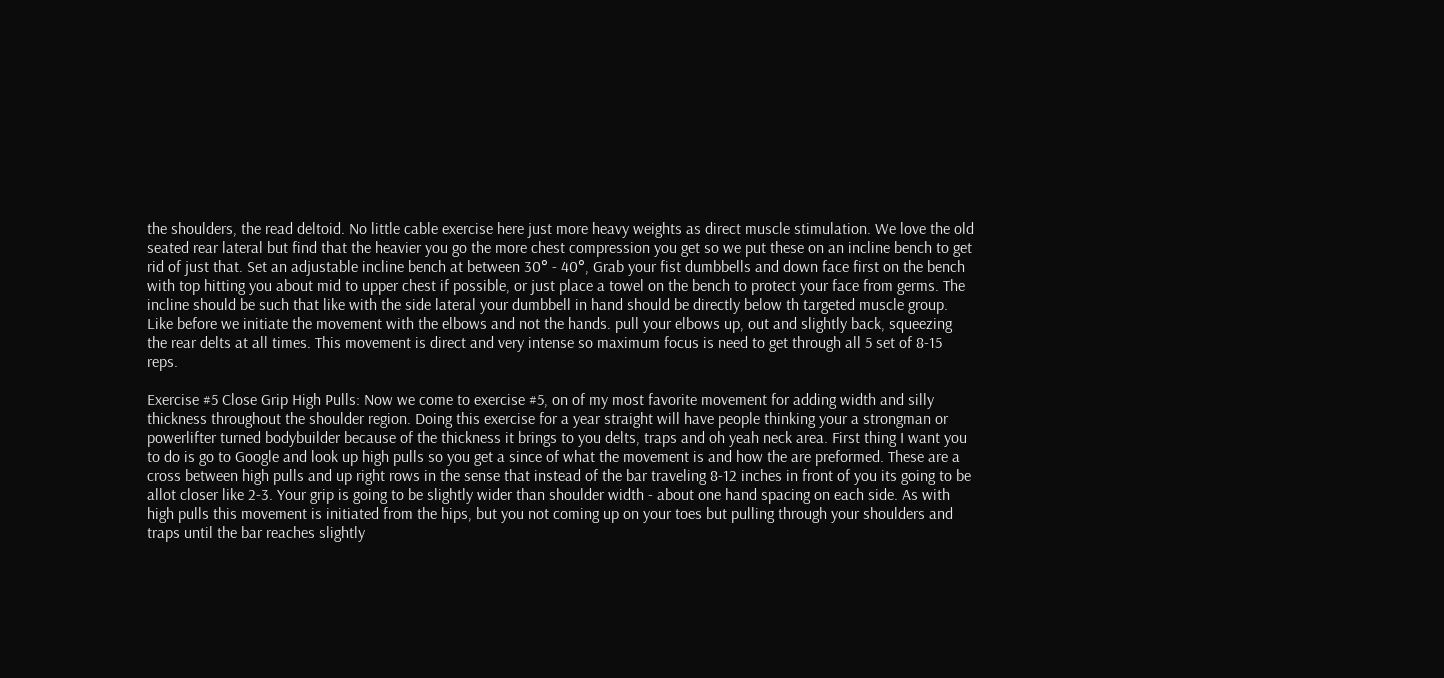the shoulders, the read deltoid. No little cable exercise here just more heavy weights as direct muscle stimulation. We love the old seated rear lateral but find that the heavier you go the more chest compression you get so we put these on an incline bench to get rid of just that. Set an adjustable incline bench at between 30° - 40°, Grab your fist dumbbells and down face first on the bench with top hitting you about mid to upper chest if possible, or just place a towel on the bench to protect your face from germs. The incline should be such that like with the side lateral your dumbbell in hand should be directly below th targeted muscle group. Like before we initiate the movement with the elbows and not the hands. pull your elbows up, out and slightly back, squeezing the rear delts at all times. This movement is direct and very intense so maximum focus is need to get through all 5 set of 8-15 reps.

Exercise #5 Close Grip High Pulls: Now we come to exercise #5, on of my most favorite movement for adding width and silly thickness throughout the shoulder region. Doing this exercise for a year straight will have people thinking your a strongman or powerlifter turned bodybuilder because of the thickness it brings to you delts, traps and oh yeah neck area. First thing I want you to do is go to Google and look up high pulls so you get a since of what the movement is and how the are preformed. These are a cross between high pulls and up right rows in the sense that instead of the bar traveling 8-12 inches in front of you its going to be allot closer like 2-3. Your grip is going to be slightly wider than shoulder width - about one hand spacing on each side. As with high pulls this movement is initiated from the hips, but you not coming up on your toes but pulling through your shoulders and traps until the bar reaches slightly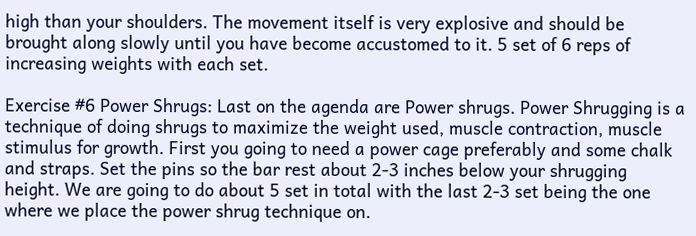high than your shoulders. The movement itself is very explosive and should be brought along slowly until you have become accustomed to it. 5 set of 6 reps of increasing weights with each set.

Exercise #6 Power Shrugs: Last on the agenda are Power shrugs. Power Shrugging is a technique of doing shrugs to maximize the weight used, muscle contraction, muscle stimulus for growth. First you going to need a power cage preferably and some chalk and straps. Set the pins so the bar rest about 2-3 inches below your shrugging height. We are going to do about 5 set in total with the last 2-3 set being the one where we place the power shrug technique on.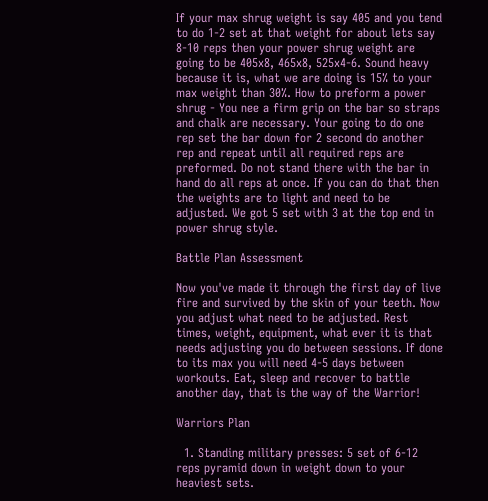If your max shrug weight is say 405 and you tend to do 1-2 set at that weight for about lets say 8-10 reps then your power shrug weight are going to be 405x8, 465x8, 525x4-6. Sound heavy because it is, what we are doing is 15% to your max weight than 30%. How to preform a power shrug - You nee a firm grip on the bar so straps and chalk are necessary. Your going to do one rep set the bar down for 2 second do another rep and repeat until all required reps are preformed. Do not stand there with the bar in hand do all reps at once. If you can do that then the weights are to light and need to be adjusted. We got 5 set with 3 at the top end in power shrug style.

Battle Plan Assessment

Now you've made it through the first day of live fire and survived by the skin of your teeth. Now you adjust what need to be adjusted. Rest times, weight, equipment, what ever it is that needs adjusting you do between sessions. If done to its max you will need 4-5 days between workouts. Eat, sleep and recover to battle another day, that is the way of the Warrior!

Warriors Plan

  1. Standing military presses: 5 set of 6-12 reps pyramid down in weight down to your heaviest sets.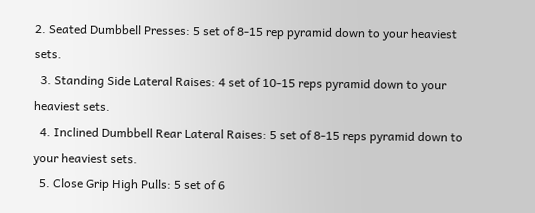2. Seated Dumbbell Presses: 5 set of 8-15 rep pyramid down to your heaviest sets.
  3. Standing Side Lateral Raises: 4 set of 10-15 reps pyramid down to your heaviest sets.
  4. Inclined Dumbbell Rear Lateral Raises: 5 set of 8-15 reps pyramid down to your heaviest sets.
  5. Close Grip High Pulls: 5 set of 6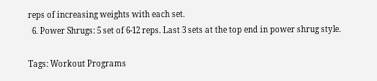reps of increasing weights with each set.
  6. Power Shrugs: 5 set of 6-12 reps. Last 3 sets at the top end in power shrug style.

Tags: Workout Programs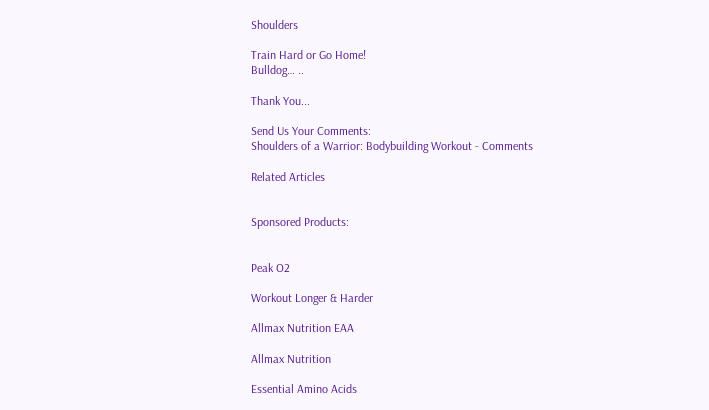Shoulders

Train Hard or Go Home!
Bulldog… ..

Thank You...

Send Us Your Comments:
Shoulders of a Warrior: Bodybuilding Workout - Comments

Related Articles


Sponsored Products:


Peak O2

Workout Longer & Harder

Allmax Nutrition EAA

Allmax Nutrition

Essential Amino Acids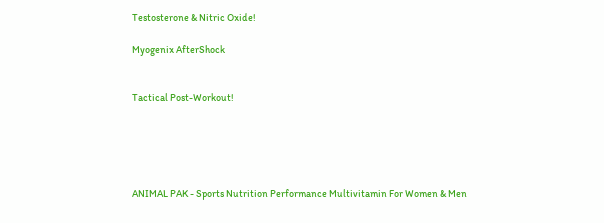Testosterone & Nitric Oxide!

Myogenix AfterShock


Tactical Post-Workout!





ANIMAL PAK - Sports Nutrition Performance Multivitamin For Women & Men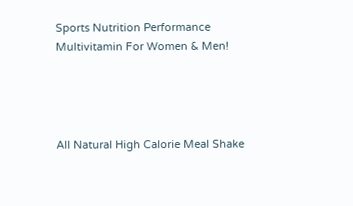Sports Nutrition Performance Multivitamin For Women & Men!




All Natural High Calorie Meal Shake